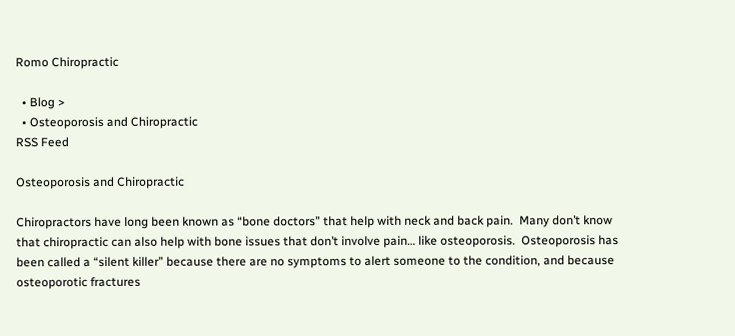Romo Chiropractic

  • Blog >
  • Osteoporosis and Chiropractic
RSS Feed

Osteoporosis and Chiropractic

Chiropractors have long been known as “bone doctors” that help with neck and back pain.  Many don’t know that chiropractic can also help with bone issues that don’t involve pain… like osteoporosis.  Osteoporosis has been called a “silent killer” because there are no symptoms to alert someone to the condition, and because osteoporotic fractures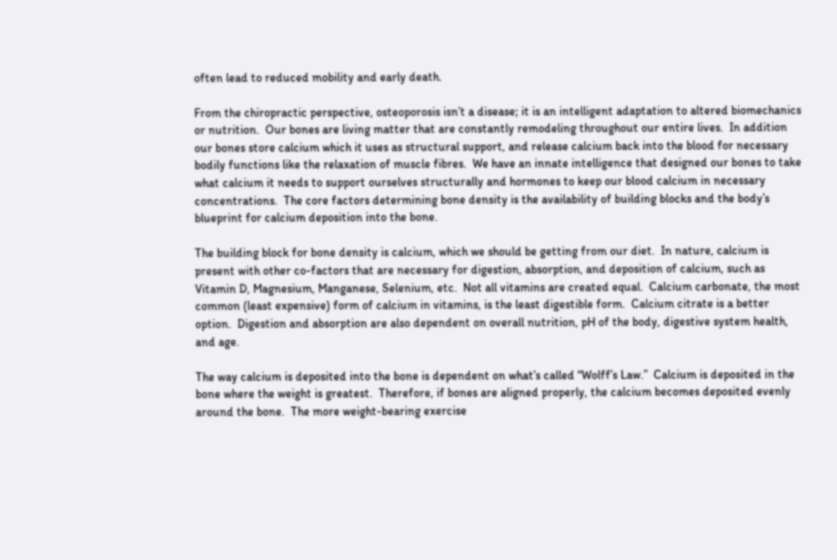often lead to reduced mobility and early death.

From the chiropractic perspective, osteoporosis isn’t a disease; it is an intelligent adaptation to altered biomechanics or nutrition.  Our bones are living matter that are constantly remodeling throughout our entire lives.  In addition our bones store calcium which it uses as structural support, and release calcium back into the blood for necessary bodily functions like the relaxation of muscle fibres.  We have an innate intelligence that designed our bones to take what calcium it needs to support ourselves structurally and hormones to keep our blood calcium in necessary concentrations.  The core factors determining bone density is the availability of building blocks and the body’s blueprint for calcium deposition into the bone.

The building block for bone density is calcium, which we should be getting from our diet.  In nature, calcium is present with other co-factors that are necessary for digestion, absorption, and deposition of calcium, such as Vitamin D, Magnesium, Manganese, Selenium, etc.  Not all vitamins are created equal.  Calcium carbonate, the most common (least expensive) form of calcium in vitamins, is the least digestible form.  Calcium citrate is a better option.  Digestion and absorption are also dependent on overall nutrition, pH of the body, digestive system health, and age.

The way calcium is deposited into the bone is dependent on what’s called “Wolff’s Law.”  Calcium is deposited in the bone where the weight is greatest.  Therefore, if bones are aligned properly, the calcium becomes deposited evenly around the bone.  The more weight-bearing exercise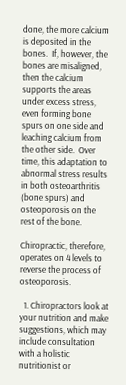done, the more calcium is deposited in the bones.  If, however, the bones are misaligned, then the calcium supports the areas under excess stress, even forming bone spurs on one side and leaching calcium from the other side.  Over time, this adaptation to abnormal stress results in both osteoarthritis (bone spurs) and osteoporosis on the rest of the bone.

Chiropractic, therefore, operates on 4 levels to reverse the process of osteoporosis.

  1. Chiropractors look at your nutrition and make suggestions, which may include consultation with a holistic nutritionist or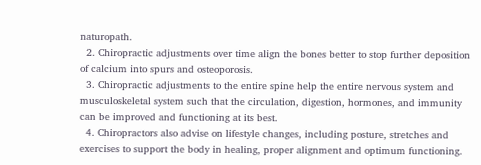naturopath.
  2. Chiropractic adjustments over time align the bones better to stop further deposition of calcium into spurs and osteoporosis.
  3. Chiropractic adjustments to the entire spine help the entire nervous system and musculoskeletal system such that the circulation, digestion, hormones, and immunity can be improved and functioning at its best.
  4. Chiropractors also advise on lifestyle changes, including posture, stretches and exercises to support the body in healing, proper alignment and optimum functioning.